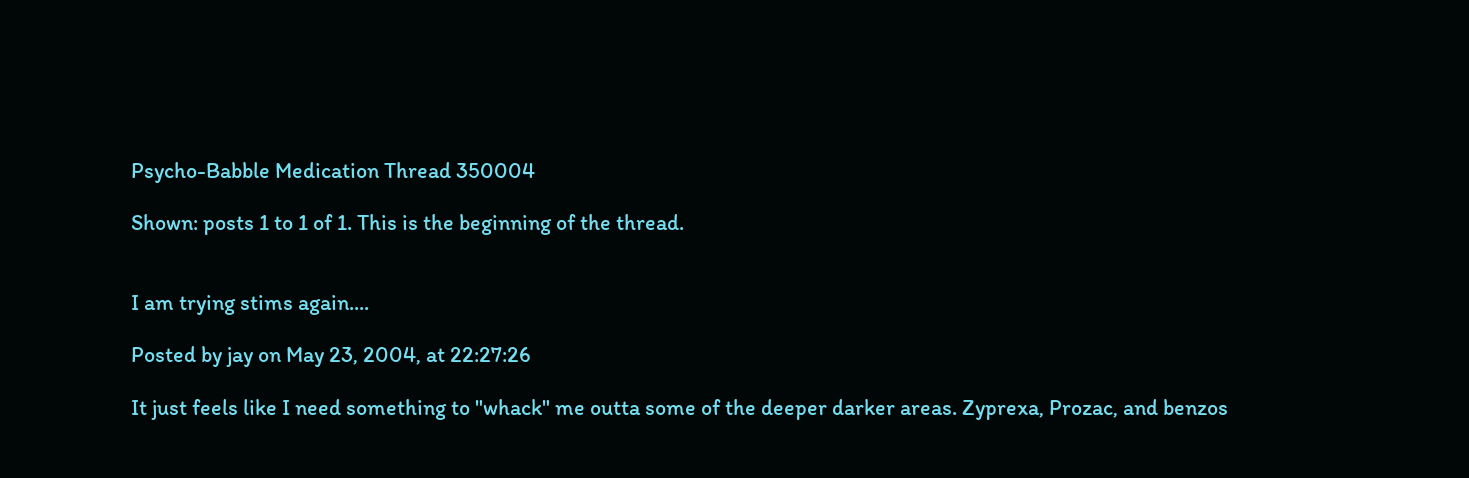Psycho-Babble Medication Thread 350004

Shown: posts 1 to 1 of 1. This is the beginning of the thread.


I am trying stims again....

Posted by jay on May 23, 2004, at 22:27:26

It just feels like I need something to "whack" me outta some of the deeper darker areas. Zyprexa, Prozac, and benzos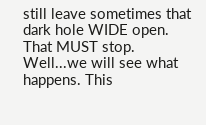still leave sometimes that dark hole WIDE open. That MUST stop. Well...we will see what happens. This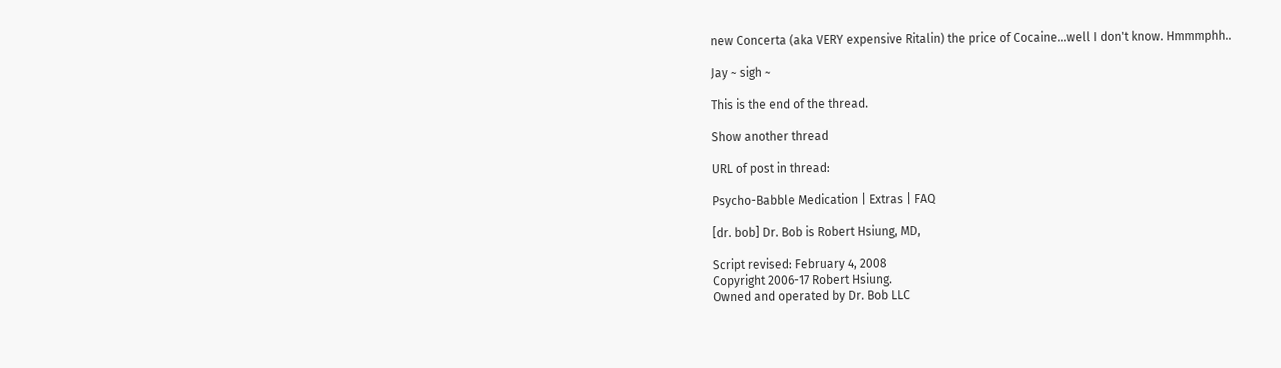new Concerta (aka VERY expensive Ritalin) the price of Cocaine...well I don't know. Hmmmphh..

Jay ~ sigh ~

This is the end of the thread.

Show another thread

URL of post in thread:

Psycho-Babble Medication | Extras | FAQ

[dr. bob] Dr. Bob is Robert Hsiung, MD,

Script revised: February 4, 2008
Copyright 2006-17 Robert Hsiung.
Owned and operated by Dr. Bob LLC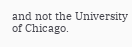and not the University of Chicago.